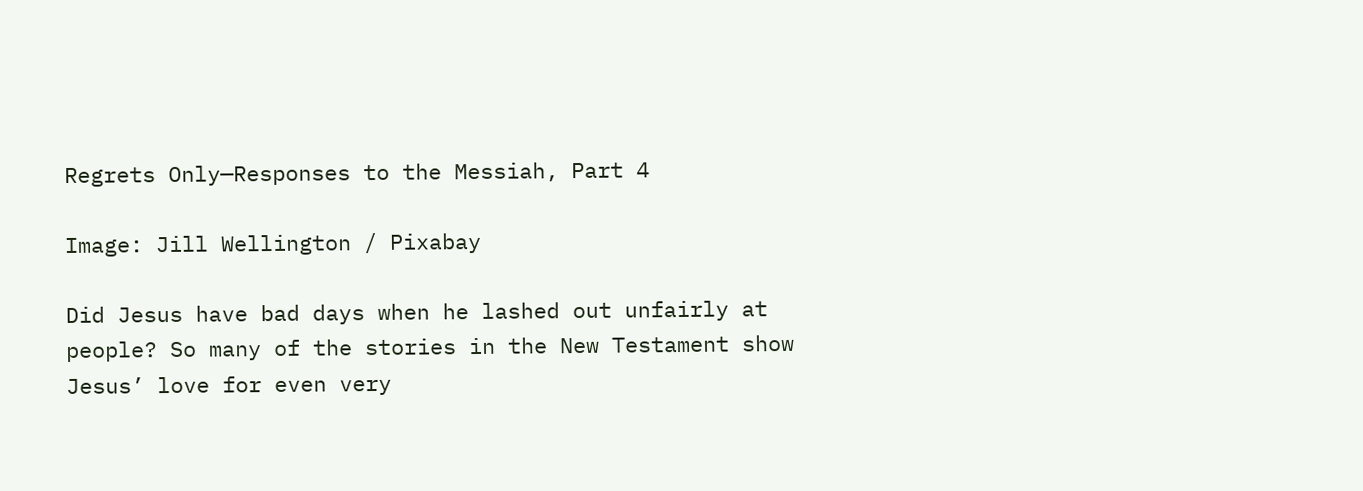Regrets Only—Responses to the Messiah, Part 4

Image: Jill Wellington / Pixabay

Did Jesus have bad days when he lashed out unfairly at people? So many of the stories in the New Testament show Jesus’ love for even very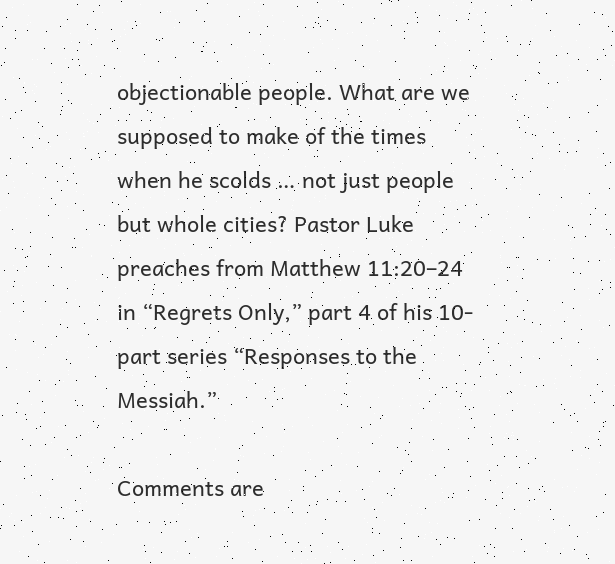objectionable people. What are we supposed to make of the times when he scolds … not just people but whole cities? Pastor Luke preaches from Matthew 11:20–24 in “Regrets Only,” part 4 of his 10-part series “Responses to the Messiah.”

Comments are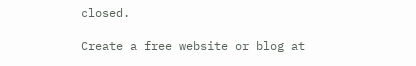closed.

Create a free website or blog at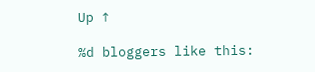Up ↑

%d bloggers like this: